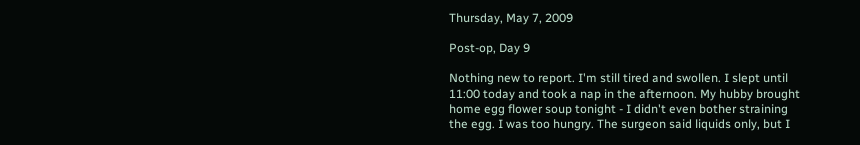Thursday, May 7, 2009

Post-op, Day 9

Nothing new to report. I'm still tired and swollen. I slept until 11:00 today and took a nap in the afternoon. My hubby brought home egg flower soup tonight - I didn't even bother straining the egg. I was too hungry. The surgeon said liquids only, but I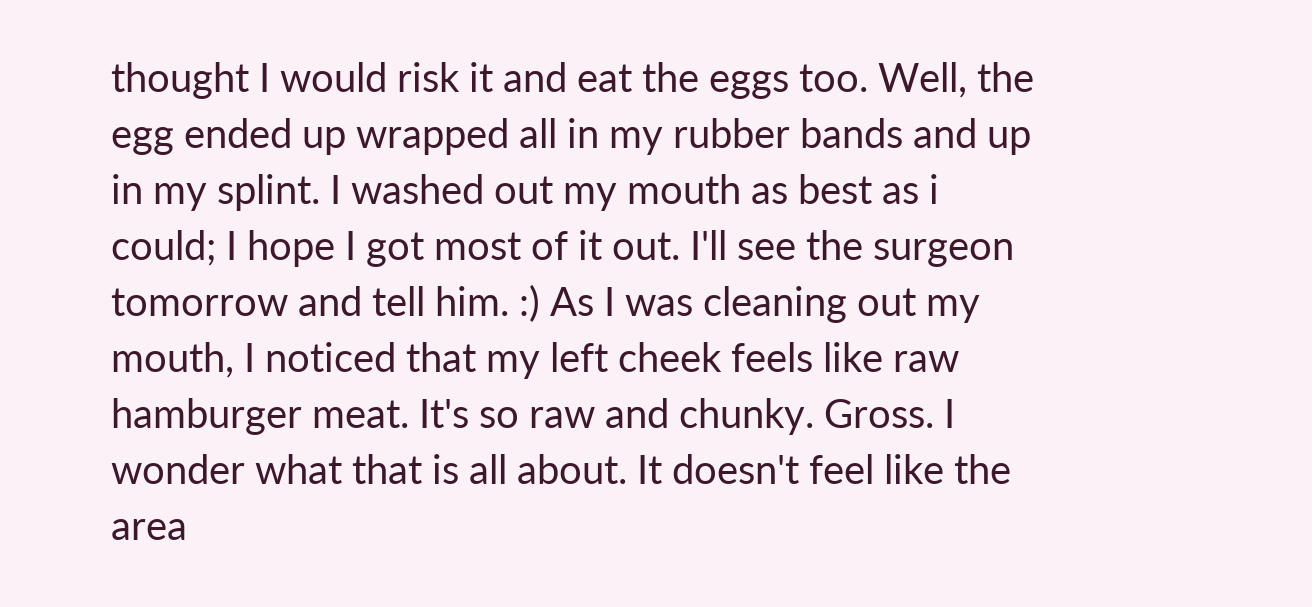thought I would risk it and eat the eggs too. Well, the egg ended up wrapped all in my rubber bands and up in my splint. I washed out my mouth as best as i could; I hope I got most of it out. I'll see the surgeon tomorrow and tell him. :) As I was cleaning out my mouth, I noticed that my left cheek feels like raw hamburger meat. It's so raw and chunky. Gross. I wonder what that is all about. It doesn't feel like the area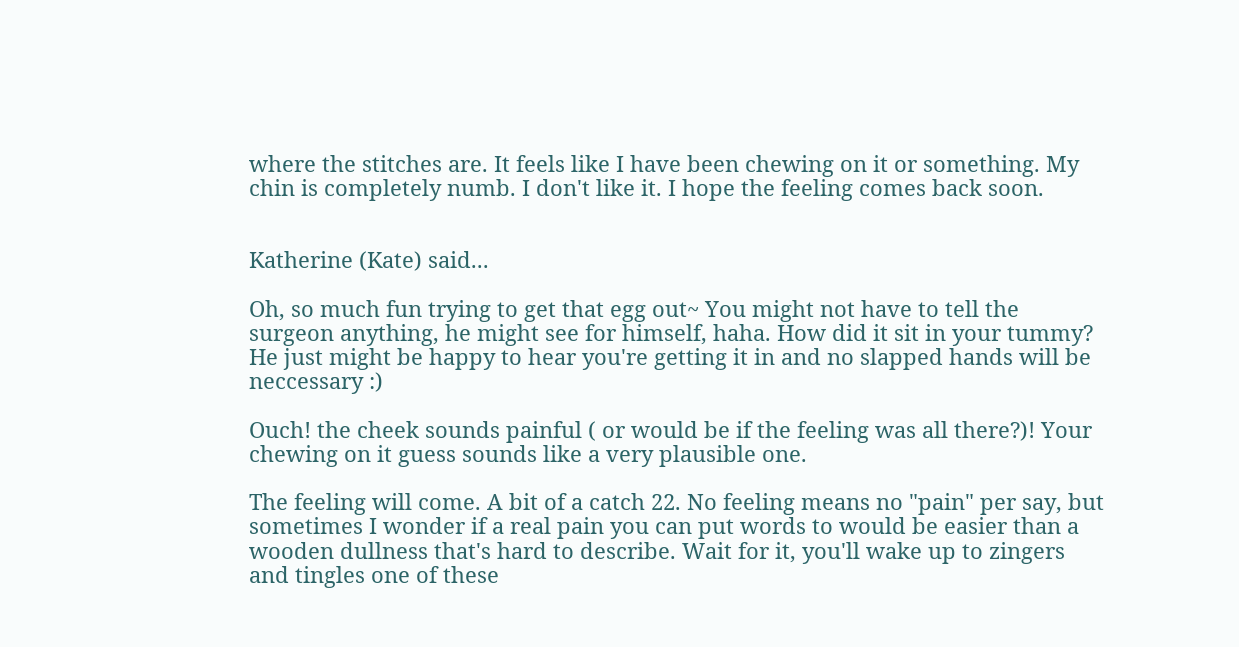where the stitches are. It feels like I have been chewing on it or something. My chin is completely numb. I don't like it. I hope the feeling comes back soon.


Katherine (Kate) said...

Oh, so much fun trying to get that egg out~ You might not have to tell the surgeon anything, he might see for himself, haha. How did it sit in your tummy? He just might be happy to hear you're getting it in and no slapped hands will be neccessary :)

Ouch! the cheek sounds painful ( or would be if the feeling was all there?)! Your chewing on it guess sounds like a very plausible one.

The feeling will come. A bit of a catch 22. No feeling means no "pain" per say, but sometimes I wonder if a real pain you can put words to would be easier than a wooden dullness that's hard to describe. Wait for it, you'll wake up to zingers and tingles one of these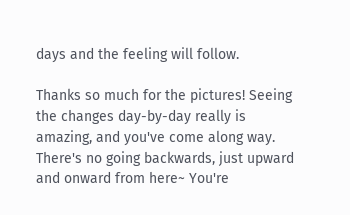days and the feeling will follow.

Thanks so much for the pictures! Seeing the changes day-by-day really is amazing, and you've come along way. There's no going backwards, just upward and onward from here~ You're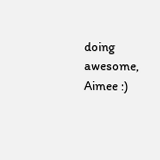doing awesome, Aimee :)